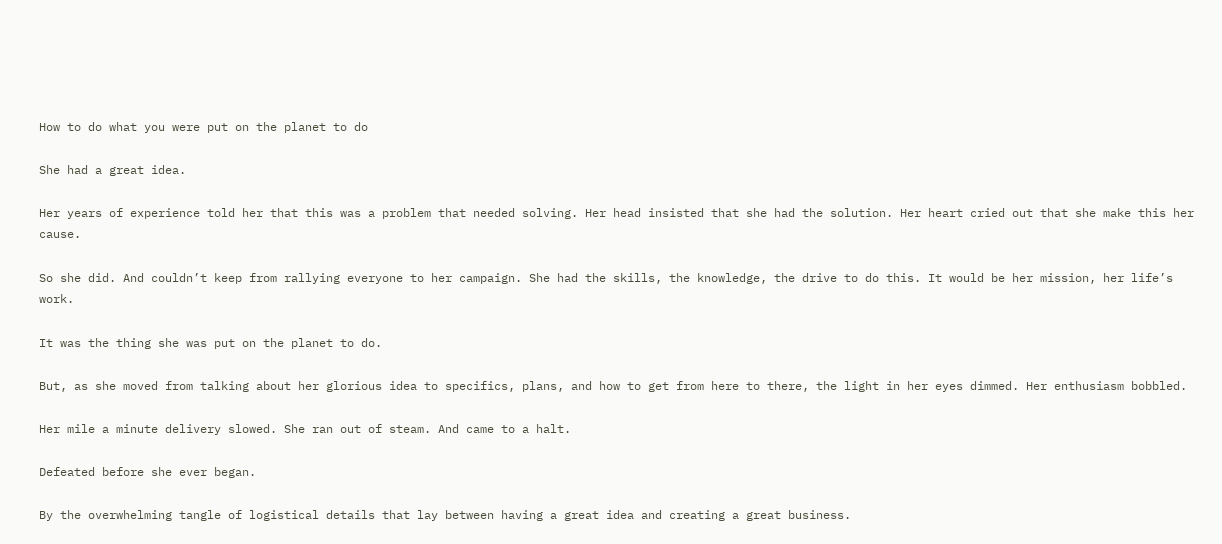How to do what you were put on the planet to do

She had a great idea.

Her years of experience told her that this was a problem that needed solving. Her head insisted that she had the solution. Her heart cried out that she make this her cause.

So she did. And couldn’t keep from rallying everyone to her campaign. She had the skills, the knowledge, the drive to do this. It would be her mission, her life’s work.

It was the thing she was put on the planet to do.

But, as she moved from talking about her glorious idea to specifics, plans, and how to get from here to there, the light in her eyes dimmed. Her enthusiasm bobbled.

Her mile a minute delivery slowed. She ran out of steam. And came to a halt.

Defeated before she ever began.

By the overwhelming tangle of logistical details that lay between having a great idea and creating a great business.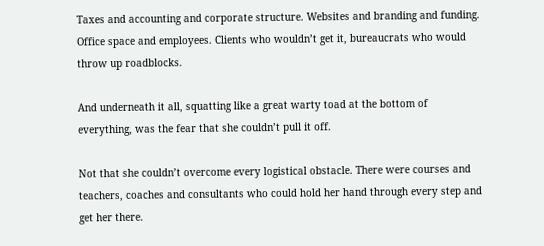Taxes and accounting and corporate structure. Websites and branding and funding. Office space and employees. Clients who wouldn’t get it, bureaucrats who would throw up roadblocks.

And underneath it all, squatting like a great warty toad at the bottom of everything, was the fear that she couldn’t pull it off.

Not that she couldn’t overcome every logistical obstacle. There were courses and teachers, coaches and consultants who could hold her hand through every step and get her there.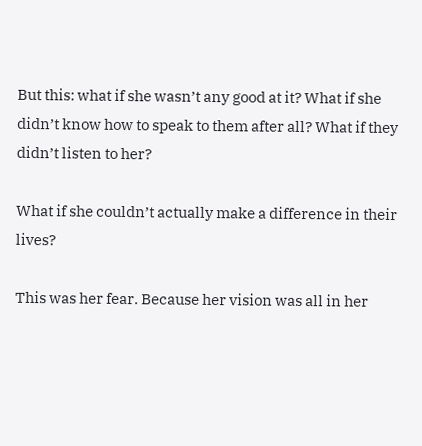But this: what if she wasn’t any good at it? What if she didn’t know how to speak to them after all? What if they didn’t listen to her?

What if she couldn’t actually make a difference in their lives?

This was her fear. Because her vision was all in her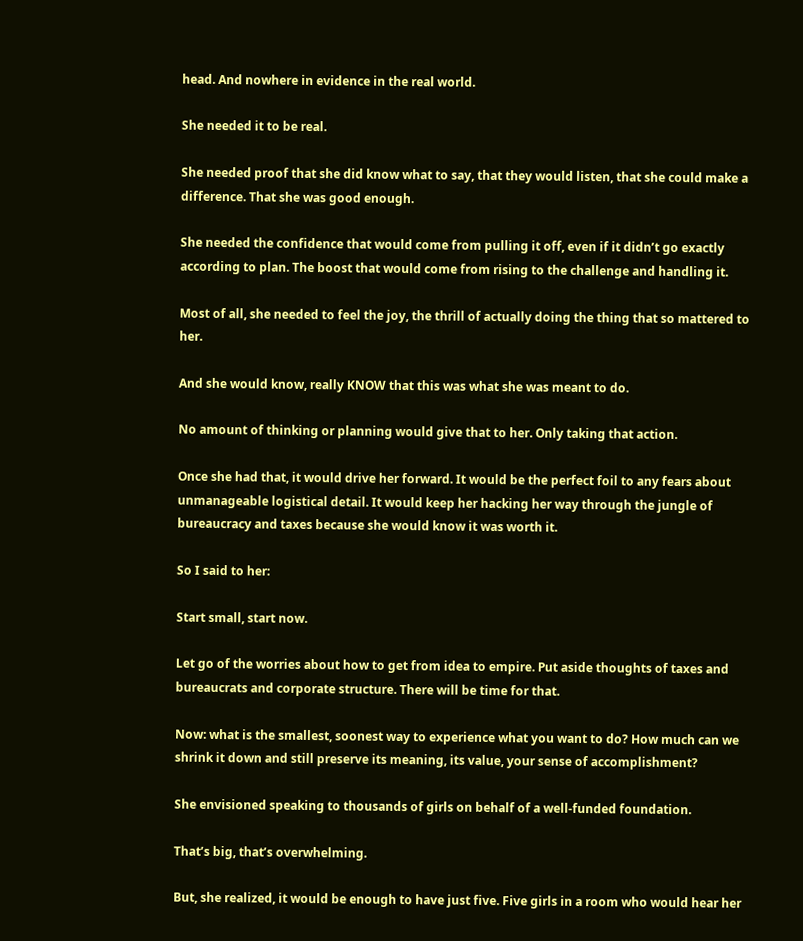head. And nowhere in evidence in the real world.

She needed it to be real.

She needed proof that she did know what to say, that they would listen, that she could make a difference. That she was good enough.

She needed the confidence that would come from pulling it off, even if it didn’t go exactly according to plan. The boost that would come from rising to the challenge and handling it.

Most of all, she needed to feel the joy, the thrill of actually doing the thing that so mattered to her.

And she would know, really KNOW that this was what she was meant to do.

No amount of thinking or planning would give that to her. Only taking that action.

Once she had that, it would drive her forward. It would be the perfect foil to any fears about unmanageable logistical detail. It would keep her hacking her way through the jungle of bureaucracy and taxes because she would know it was worth it.

So I said to her:

Start small, start now.

Let go of the worries about how to get from idea to empire. Put aside thoughts of taxes and bureaucrats and corporate structure. There will be time for that.

Now: what is the smallest, soonest way to experience what you want to do? How much can we shrink it down and still preserve its meaning, its value, your sense of accomplishment?

She envisioned speaking to thousands of girls on behalf of a well-funded foundation.

That’s big, that’s overwhelming.

But, she realized, it would be enough to have just five. Five girls in a room who would hear her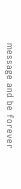message and be forever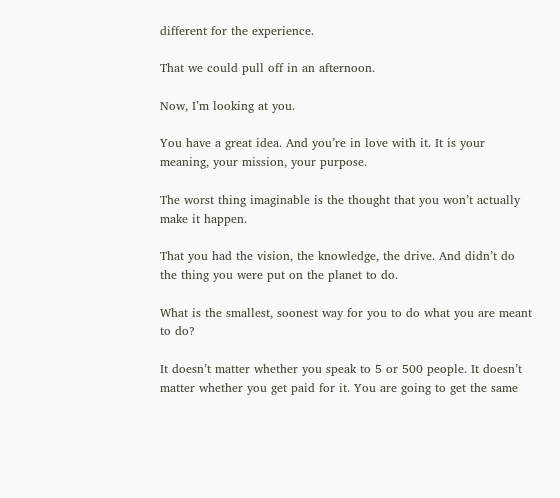different for the experience.

That we could pull off in an afternoon.

Now, I’m looking at you.

You have a great idea. And you’re in love with it. It is your meaning, your mission, your purpose.

The worst thing imaginable is the thought that you won’t actually make it happen.

That you had the vision, the knowledge, the drive. And didn’t do the thing you were put on the planet to do.

What is the smallest, soonest way for you to do what you are meant to do?

It doesn’t matter whether you speak to 5 or 500 people. It doesn’t matter whether you get paid for it. You are going to get the same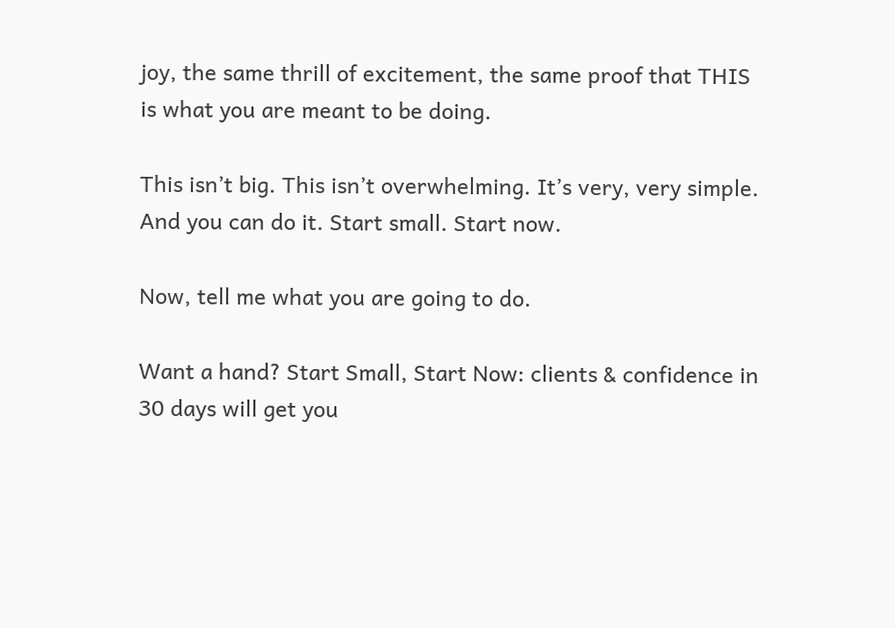joy, the same thrill of excitement, the same proof that THIS is what you are meant to be doing.

This isn’t big. This isn’t overwhelming. It’s very, very simple. And you can do it. Start small. Start now.

Now, tell me what you are going to do.

Want a hand? Start Small, Start Now: clients & confidence in 30 days will get you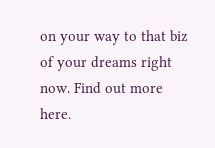on your way to that biz of your dreams right now. Find out more here.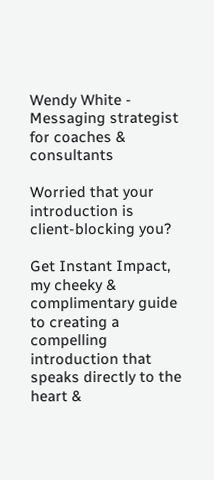Wendy White - Messaging strategist for coaches & consultants

Worried that your introduction is
client-blocking you?

Get Instant Impact, my cheeky & complimentary guide to creating a compelling introduction that speaks directly to the heart &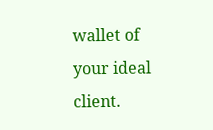wallet of your ideal client.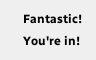Fantastic! You're in!